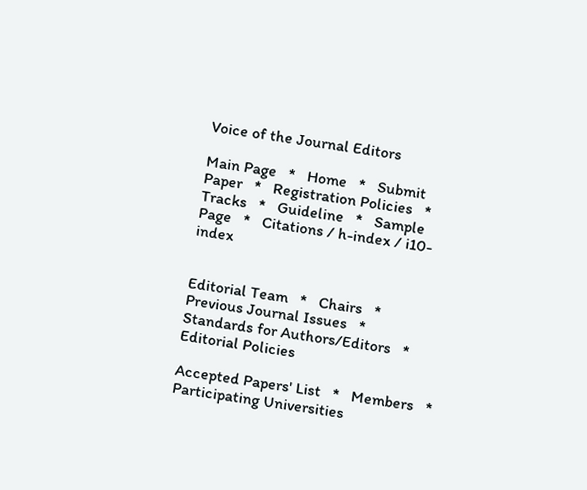Voice of the Journal Editors

Main Page   *   Home   *   Submit Paper   *   Registration Policies   *   Tracks   *   Guideline   *   Sample Page   *   Citations / h-index / i10-index


Editorial Team   *   Chairs   *   Previous Journal Issues   *   Standards for Authors/Editors   *   Editorial Policies

Accepted Papers' List   *   Members   *   Participating Universities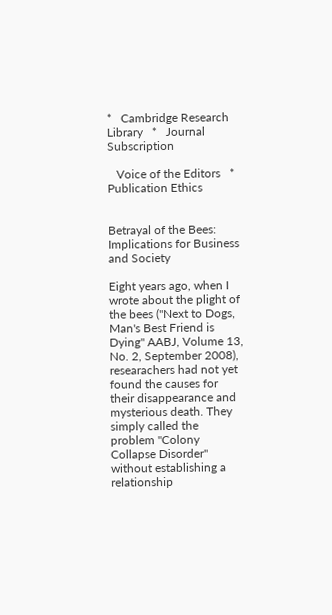*   Cambridge Research Library   *   Journal Subscription

   Voice of the Editors   *   Publication Ethics


Betrayal of the Bees: Implications for Business and Society

Eight years ago, when I wrote about the plight of the bees ("Next to Dogs, Man's Best Friend is Dying" AABJ, Volume 13, No. 2, September 2008), researachers had not yet found the causes for their disappearance and mysterious death. They simply called the problem "Colony Collapse Disorder" without establishing a relationship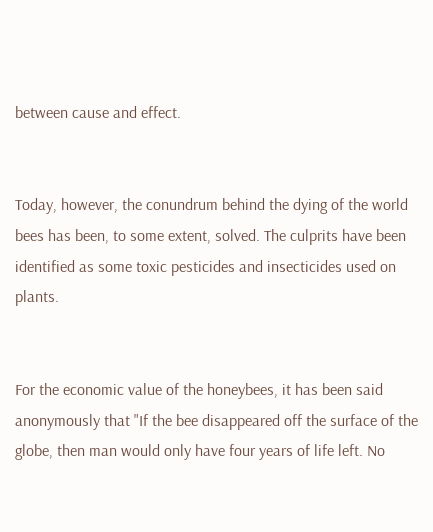between cause and effect.


Today, however, the conundrum behind the dying of the world bees has been, to some extent, solved. The culprits have been identified as some toxic pesticides and insecticides used on plants.


For the economic value of the honeybees, it has been said anonymously that "If the bee disappeared off the surface of the globe, then man would only have four years of life left. No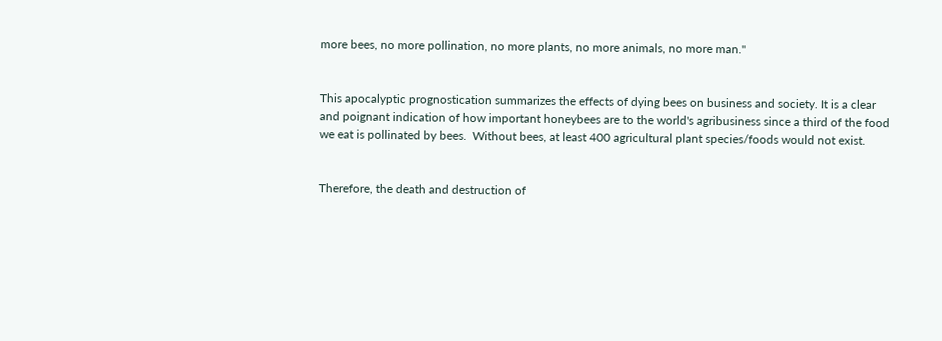more bees, no more pollination, no more plants, no more animals, no more man."


This apocalyptic prognostication summarizes the effects of dying bees on business and society. It is a clear and poignant indication of how important honeybees are to the world's agribusiness since a third of the food we eat is pollinated by bees.  Without bees, at least 400 agricultural plant species/foods would not exist.


Therefore, the death and destruction of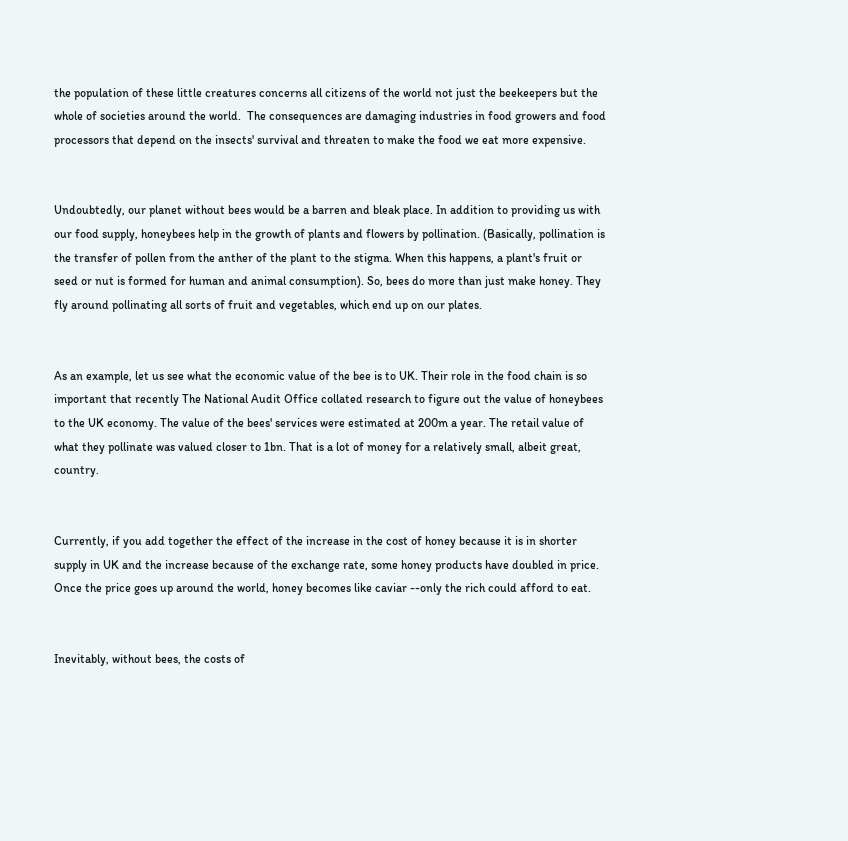the population of these little creatures concerns all citizens of the world not just the beekeepers but the whole of societies around the world.  The consequences are damaging industries in food growers and food processors that depend on the insects' survival and threaten to make the food we eat more expensive.


Undoubtedly, our planet without bees would be a barren and bleak place. In addition to providing us with our food supply, honeybees help in the growth of plants and flowers by pollination. (Basically, pollination is the transfer of pollen from the anther of the plant to the stigma. When this happens, a plant's fruit or seed or nut is formed for human and animal consumption). So, bees do more than just make honey. They fly around pollinating all sorts of fruit and vegetables, which end up on our plates.


As an example, let us see what the economic value of the bee is to UK. Their role in the food chain is so important that recently The National Audit Office collated research to figure out the value of honeybees to the UK economy. The value of the bees' services were estimated at 200m a year. The retail value of what they pollinate was valued closer to 1bn. That is a lot of money for a relatively small, albeit great, country.


Currently, if you add together the effect of the increase in the cost of honey because it is in shorter supply in UK and the increase because of the exchange rate, some honey products have doubled in price. Once the price goes up around the world, honey becomes like caviar --only the rich could afford to eat.


Inevitably, without bees, the costs of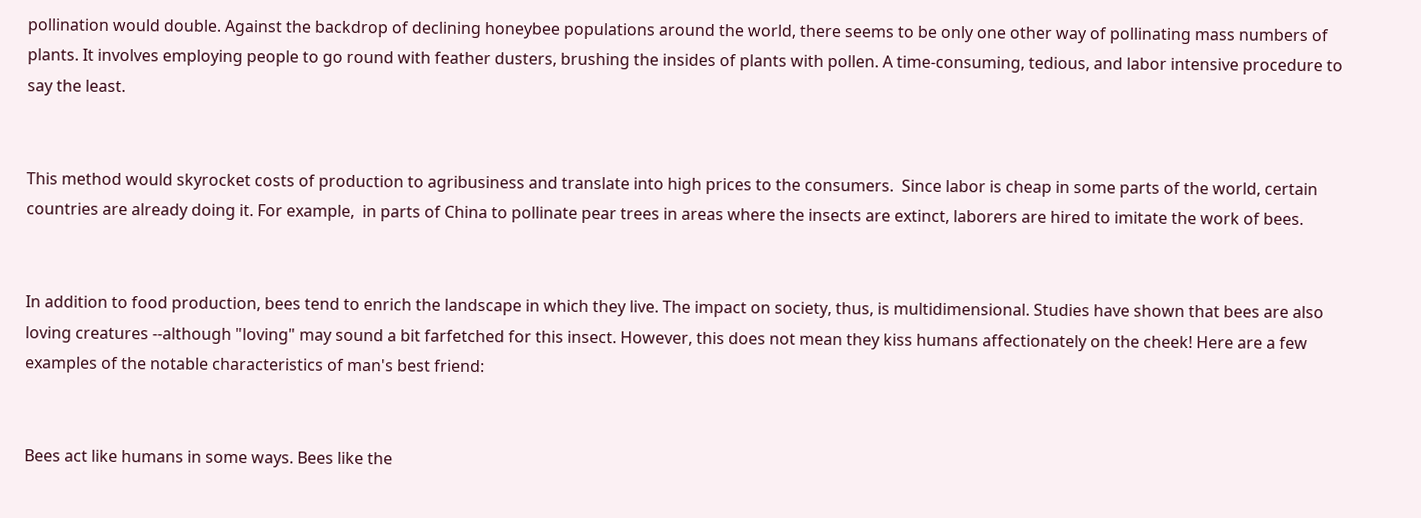pollination would double. Against the backdrop of declining honeybee populations around the world, there seems to be only one other way of pollinating mass numbers of plants. It involves employing people to go round with feather dusters, brushing the insides of plants with pollen. A time-consuming, tedious, and labor intensive procedure to say the least.


This method would skyrocket costs of production to agribusiness and translate into high prices to the consumers.  Since labor is cheap in some parts of the world, certain countries are already doing it. For example,  in parts of China to pollinate pear trees in areas where the insects are extinct, laborers are hired to imitate the work of bees.


In addition to food production, bees tend to enrich the landscape in which they live. The impact on society, thus, is multidimensional. Studies have shown that bees are also loving creatures --although "loving" may sound a bit farfetched for this insect. However, this does not mean they kiss humans affectionately on the cheek! Here are a few examples of the notable characteristics of man's best friend:


Bees act like humans in some ways. Bees like the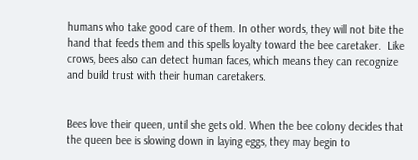humans who take good care of them. In other words, they will not bite the hand that feeds them and this spells loyalty toward the bee caretaker.  Like crows, bees also can detect human faces, which means they can recognize and build trust with their human caretakers.


Bees love their queen, until she gets old. When the bee colony decides that the queen bee is slowing down in laying eggs, they may begin to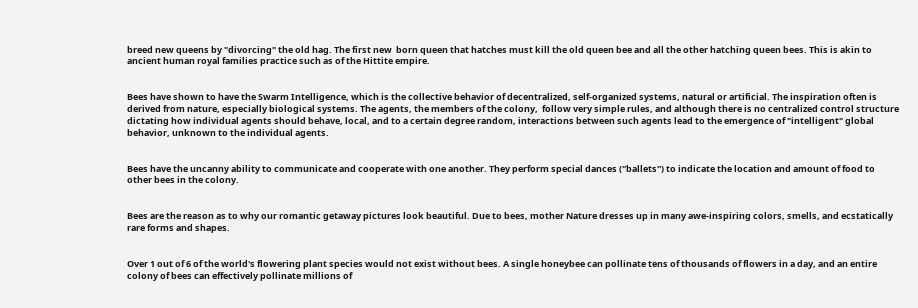breed new queens by "divorcing" the old hag. The first new  born queen that hatches must kill the old queen bee and all the other hatching queen bees. This is akin to ancient human royal families practice such as of the Hittite empire.


Bees have shown to have the Swarm Intelligence, which is the collective behavior of decentralized, self-organized systems, natural or artificial. The inspiration often is derived from nature, especially biological systems. The agents, the members of the colony,  follow very simple rules, and although there is no centralized control structure dictating how individual agents should behave, local, and to a certain degree random, interactions between such agents lead to the emergence of "intelligent" global behavior, unknown to the individual agents.


Bees have the uncanny ability to communicate and cooperate with one another. They perform special dances ("ballets") to indicate the location and amount of food to other bees in the colony.


Bees are the reason as to why our romantic getaway pictures look beautiful. Due to bees, mother Nature dresses up in many awe-inspiring colors, smells, and ecstatically rare forms and shapes.


Over 1 out of 6 of the world's flowering plant species would not exist without bees. A single honeybee can pollinate tens of thousands of flowers in a day, and an entire colony of bees can effectively pollinate millions of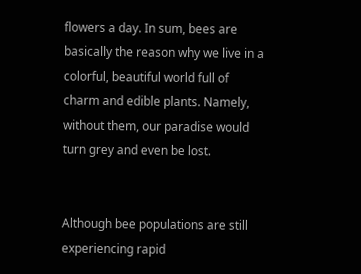flowers a day. In sum, bees are basically the reason why we live in a colorful, beautiful world full of charm and edible plants. Namely, without them, our paradise would turn grey and even be lost.


Although bee populations are still experiencing rapid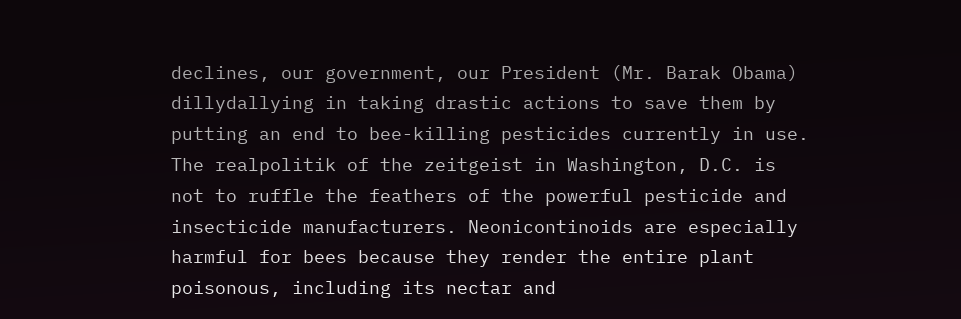declines, our government, our President (Mr. Barak Obama)  dillydallying in taking drastic actions to save them by putting an end to bee-killing pesticides currently in use.  The realpolitik of the zeitgeist in Washington, D.C. is not to ruffle the feathers of the powerful pesticide and insecticide manufacturers. Neonicontinoids are especially harmful for bees because they render the entire plant poisonous, including its nectar and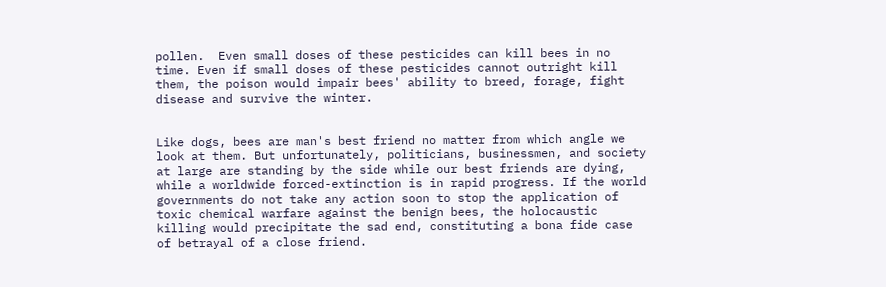pollen.  Even small doses of these pesticides can kill bees in no time. Even if small doses of these pesticides cannot outright kill them, the poison would impair bees' ability to breed, forage, fight disease and survive the winter.


Like dogs, bees are man's best friend no matter from which angle we look at them. But unfortunately, politicians, businessmen, and society at large are standing by the side while our best friends are dying, while a worldwide forced-extinction is in rapid progress. If the world governments do not take any action soon to stop the application of toxic chemical warfare against the benign bees, the holocaustic killing would precipitate the sad end, constituting a bona fide case of betrayal of a close friend.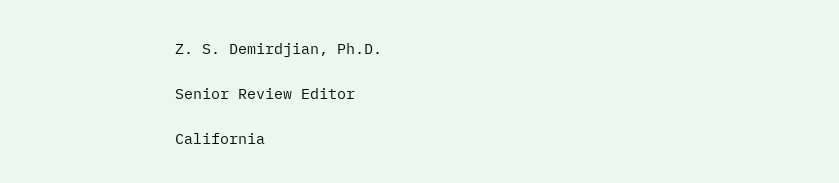Z. S. Demirdjian, Ph.D.

Senior Review Editor

California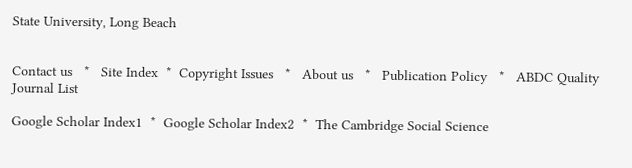State University, Long Beach


Contact us   *   Site Index  *  Copyright Issues   *   About us   *   Publication Policy   *   ABDC Quality Journal List

Google Scholar Index1  *  Google Scholar Index2  *  The Cambridge Social Science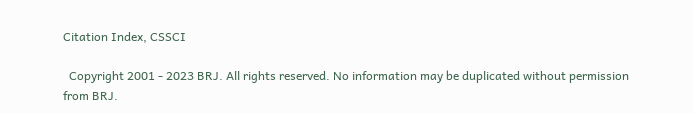Citation Index, CSSCI

  Copyright 2001 - 2023 BRJ. All rights reserved. No information may be duplicated without permission from BRJ.